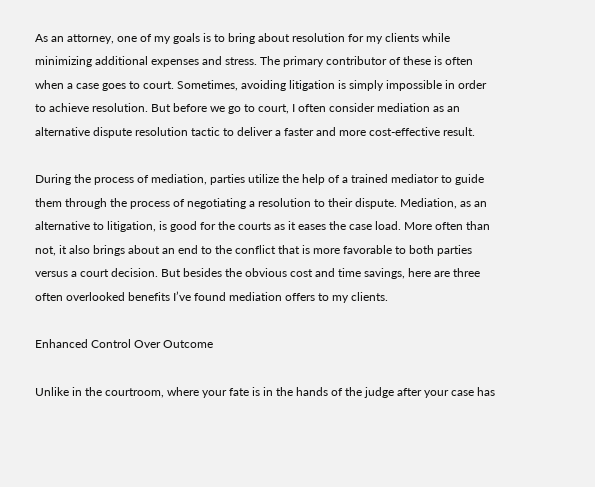As an attorney, one of my goals is to bring about resolution for my clients while minimizing additional expenses and stress. The primary contributor of these is often when a case goes to court. Sometimes, avoiding litigation is simply impossible in order to achieve resolution. But before we go to court, I often consider mediation as an alternative dispute resolution tactic to deliver a faster and more cost-effective result.

During the process of mediation, parties utilize the help of a trained mediator to guide them through the process of negotiating a resolution to their dispute. Mediation, as an alternative to litigation, is good for the courts as it eases the case load. More often than not, it also brings about an end to the conflict that is more favorable to both parties versus a court decision. But besides the obvious cost and time savings, here are three often overlooked benefits I’ve found mediation offers to my clients.

Enhanced Control Over Outcome

Unlike in the courtroom, where your fate is in the hands of the judge after your case has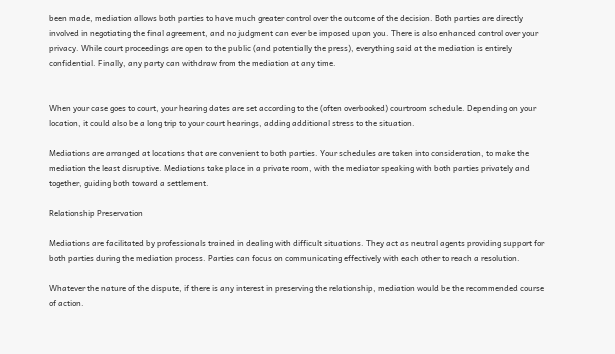been made, mediation allows both parties to have much greater control over the outcome of the decision. Both parties are directly involved in negotiating the final agreement, and no judgment can ever be imposed upon you. There is also enhanced control over your privacy. While court proceedings are open to the public (and potentially the press), everything said at the mediation is entirely confidential. Finally, any party can withdraw from the mediation at any time.


When your case goes to court, your hearing dates are set according to the (often overbooked) courtroom schedule. Depending on your location, it could also be a long trip to your court hearings, adding additional stress to the situation.

Mediations are arranged at locations that are convenient to both parties. Your schedules are taken into consideration, to make the mediation the least disruptive. Mediations take place in a private room, with the mediator speaking with both parties privately and together, guiding both toward a settlement.

Relationship Preservation

Mediations are facilitated by professionals trained in dealing with difficult situations. They act as neutral agents providing support for both parties during the mediation process. Parties can focus on communicating effectively with each other to reach a resolution.

Whatever the nature of the dispute, if there is any interest in preserving the relationship, mediation would be the recommended course of action.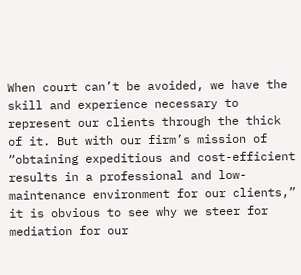When court can’t be avoided, we have the skill and experience necessary to represent our clients through the thick of it. But with our firm’s mission of “obtaining expeditious and cost-efficient results in a professional and low-maintenance environment for our clients,” it is obvious to see why we steer for mediation for our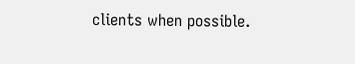clients when possible.